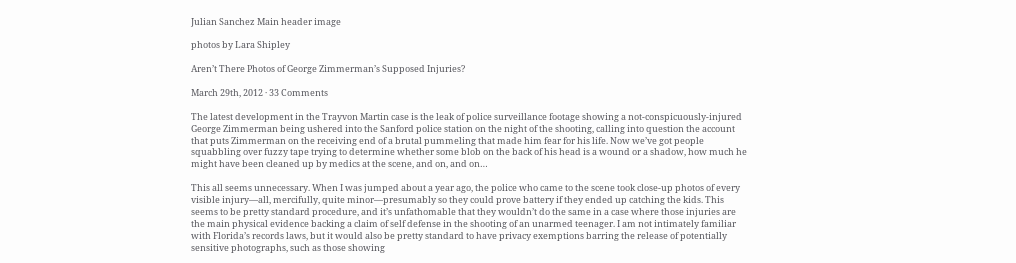Julian Sanchez Main header image

photos by Lara Shipley

Aren’t There Photos of George Zimmerman’s Supposed Injuries?

March 29th, 2012 · 33 Comments

The latest development in the Trayvon Martin case is the leak of police surveillance footage showing a not-conspicuously-injured George Zimmerman being ushered into the Sanford police station on the night of the shooting, calling into question the account that puts Zimmerman on the receiving end of a brutal pummeling that made him fear for his life. Now we’ve got people squabbling over fuzzy tape trying to determine whether some blob on the back of his head is a wound or a shadow, how much he might have been cleaned up by medics at the scene, and on, and on…

This all seems unnecessary. When I was jumped about a year ago, the police who came to the scene took close-up photos of every visible injury—all, mercifully, quite minor—presumably so they could prove battery if they ended up catching the kids. This seems to be pretty standard procedure, and it’s unfathomable that they wouldn’t do the same in a case where those injuries are the main physical evidence backing a claim of self defense in the shooting of an unarmed teenager. I am not intimately familiar with Florida’s records laws, but it would also be pretty standard to have privacy exemptions barring the release of potentially sensitive photographs, such as those showing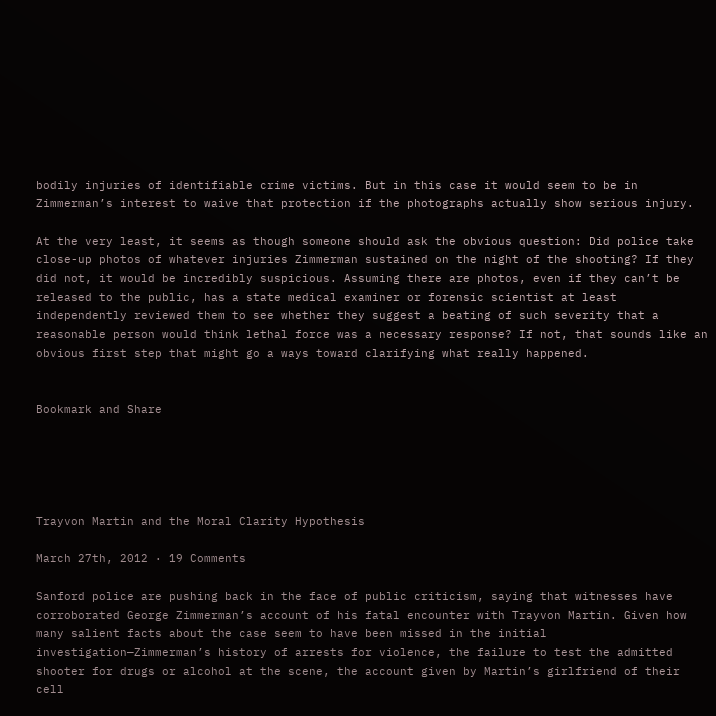bodily injuries of identifiable crime victims. But in this case it would seem to be in Zimmerman’s interest to waive that protection if the photographs actually show serious injury.

At the very least, it seems as though someone should ask the obvious question: Did police take close-up photos of whatever injuries Zimmerman sustained on the night of the shooting? If they did not, it would be incredibly suspicious. Assuming there are photos, even if they can’t be released to the public, has a state medical examiner or forensic scientist at least independently reviewed them to see whether they suggest a beating of such severity that a reasonable person would think lethal force was a necessary response? If not, that sounds like an obvious first step that might go a ways toward clarifying what really happened.


Bookmark and Share





Trayvon Martin and the Moral Clarity Hypothesis

March 27th, 2012 · 19 Comments

Sanford police are pushing back in the face of public criticism, saying that witnesses have corroborated George Zimmerman’s account of his fatal encounter with Trayvon Martin. Given how many salient facts about the case seem to have been missed in the initial investigation—Zimmerman’s history of arrests for violence, the failure to test the admitted shooter for drugs or alcohol at the scene, the account given by Martin’s girlfriend of their cell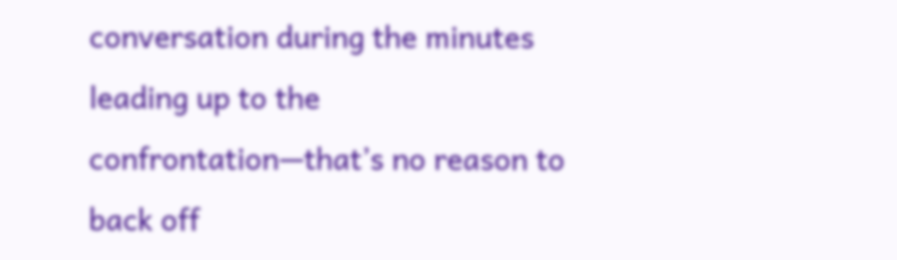conversation during the minutes leading up to the confrontation—that’s no reason to back off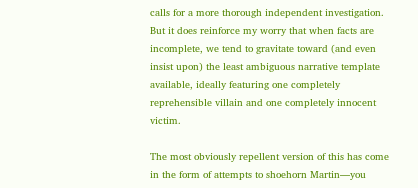calls for a more thorough independent investigation. But it does reinforce my worry that when facts are incomplete, we tend to gravitate toward (and even insist upon) the least ambiguous narrative template available, ideally featuring one completely reprehensible villain and one completely innocent victim.

The most obviously repellent version of this has come in the form of attempts to shoehorn Martin—you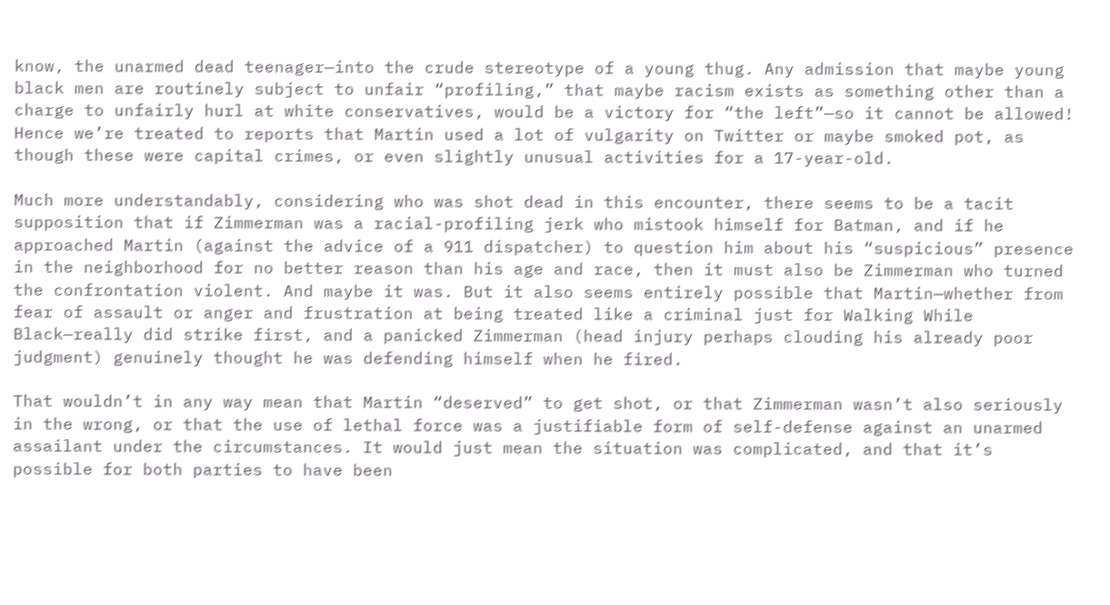know, the unarmed dead teenager—into the crude stereotype of a young thug. Any admission that maybe young black men are routinely subject to unfair “profiling,” that maybe racism exists as something other than a charge to unfairly hurl at white conservatives, would be a victory for “the left”—so it cannot be allowed! Hence we’re treated to reports that Martin used a lot of vulgarity on Twitter or maybe smoked pot, as though these were capital crimes, or even slightly unusual activities for a 17-year-old.

Much more understandably, considering who was shot dead in this encounter, there seems to be a tacit supposition that if Zimmerman was a racial-profiling jerk who mistook himself for Batman, and if he approached Martin (against the advice of a 911 dispatcher) to question him about his “suspicious” presence in the neighborhood for no better reason than his age and race, then it must also be Zimmerman who turned the confrontation violent. And maybe it was. But it also seems entirely possible that Martin—whether from fear of assault or anger and frustration at being treated like a criminal just for Walking While Black—really did strike first, and a panicked Zimmerman (head injury perhaps clouding his already poor judgment) genuinely thought he was defending himself when he fired.

That wouldn’t in any way mean that Martin “deserved” to get shot, or that Zimmerman wasn’t also seriously in the wrong, or that the use of lethal force was a justifiable form of self-defense against an unarmed assailant under the circumstances. It would just mean the situation was complicated, and that it’s possible for both parties to have been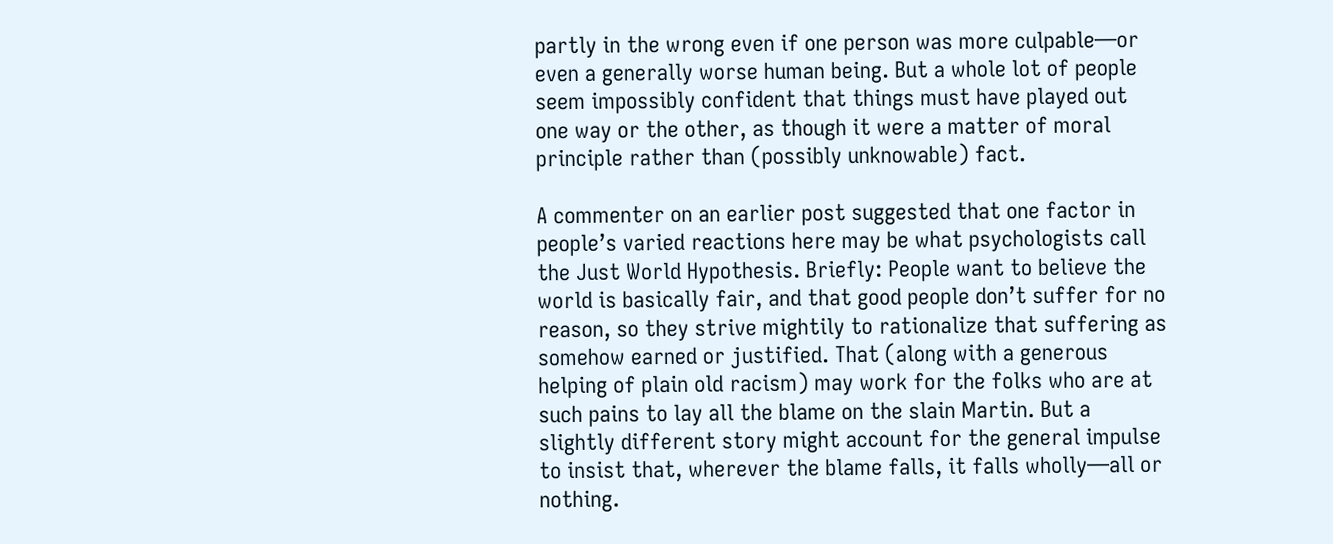partly in the wrong even if one person was more culpable—or even a generally worse human being. But a whole lot of people seem impossibly confident that things must have played out one way or the other, as though it were a matter of moral principle rather than (possibly unknowable) fact.

A commenter on an earlier post suggested that one factor in people’s varied reactions here may be what psychologists call the Just World Hypothesis. Briefly: People want to believe the world is basically fair, and that good people don’t suffer for no reason, so they strive mightily to rationalize that suffering as somehow earned or justified. That (along with a generous helping of plain old racism) may work for the folks who are at such pains to lay all the blame on the slain Martin. But a slightly different story might account for the general impulse to insist that, wherever the blame falls, it falls wholly—all or nothing.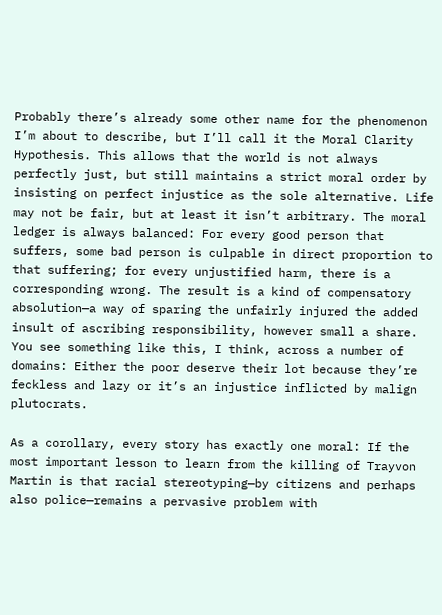Probably there’s already some other name for the phenomenon I’m about to describe, but I’ll call it the Moral Clarity Hypothesis. This allows that the world is not always perfectly just, but still maintains a strict moral order by insisting on perfect injustice as the sole alternative. Life may not be fair, but at least it isn’t arbitrary. The moral ledger is always balanced: For every good person that suffers, some bad person is culpable in direct proportion to that suffering; for every unjustified harm, there is a corresponding wrong. The result is a kind of compensatory absolution—a way of sparing the unfairly injured the added insult of ascribing responsibility, however small a share. You see something like this, I think, across a number of domains: Either the poor deserve their lot because they’re feckless and lazy or it’s an injustice inflicted by malign plutocrats.

As a corollary, every story has exactly one moral: If the most important lesson to learn from the killing of Trayvon Martin is that racial stereotyping—by citizens and perhaps also police—remains a pervasive problem with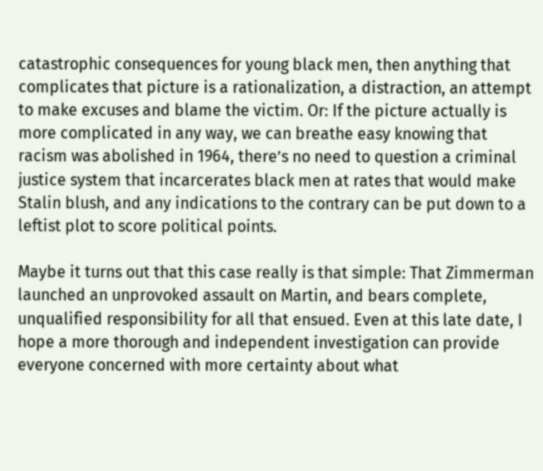catastrophic consequences for young black men, then anything that complicates that picture is a rationalization, a distraction, an attempt to make excuses and blame the victim. Or: If the picture actually is more complicated in any way, we can breathe easy knowing that racism was abolished in 1964, there’s no need to question a criminal justice system that incarcerates black men at rates that would make Stalin blush, and any indications to the contrary can be put down to a leftist plot to score political points.

Maybe it turns out that this case really is that simple: That Zimmerman launched an unprovoked assault on Martin, and bears complete, unqualified responsibility for all that ensued. Even at this late date, I hope a more thorough and independent investigation can provide everyone concerned with more certainty about what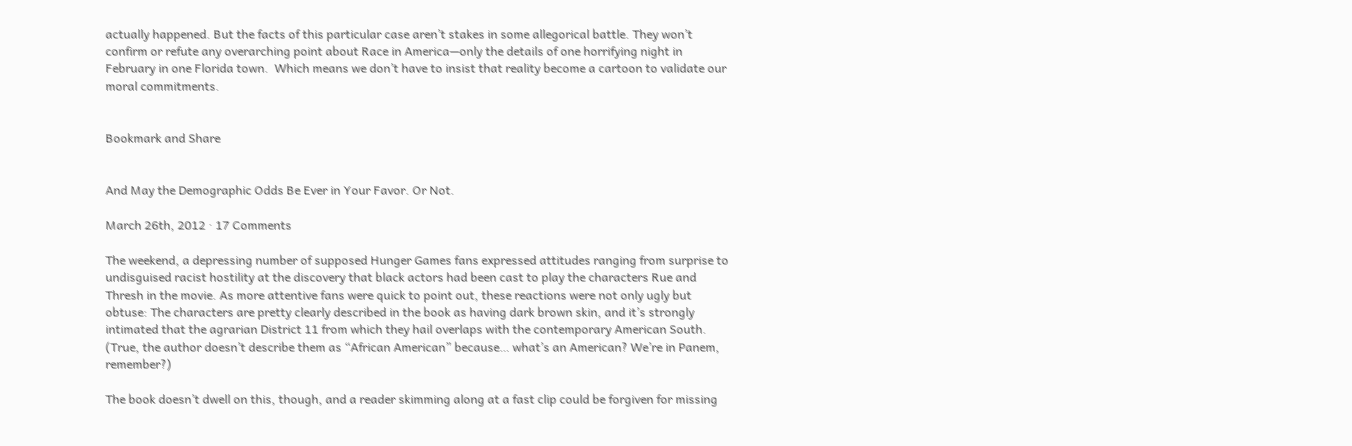actually happened. But the facts of this particular case aren’t stakes in some allegorical battle. They won’t confirm or refute any overarching point about Race in America—only the details of one horrifying night in February in one Florida town.  Which means we don’t have to insist that reality become a cartoon to validate our moral commitments.


Bookmark and Share


And May the Demographic Odds Be Ever in Your Favor. Or Not.

March 26th, 2012 · 17 Comments

The weekend, a depressing number of supposed Hunger Games fans expressed attitudes ranging from surprise to undisguised racist hostility at the discovery that black actors had been cast to play the characters Rue and Thresh in the movie. As more attentive fans were quick to point out, these reactions were not only ugly but obtuse: The characters are pretty clearly described in the book as having dark brown skin, and it’s strongly intimated that the agrarian District 11 from which they hail overlaps with the contemporary American South.  (True, the author doesn’t describe them as “African American” because… what’s an American? We’re in Panem, remember?)

The book doesn’t dwell on this, though, and a reader skimming along at a fast clip could be forgiven for missing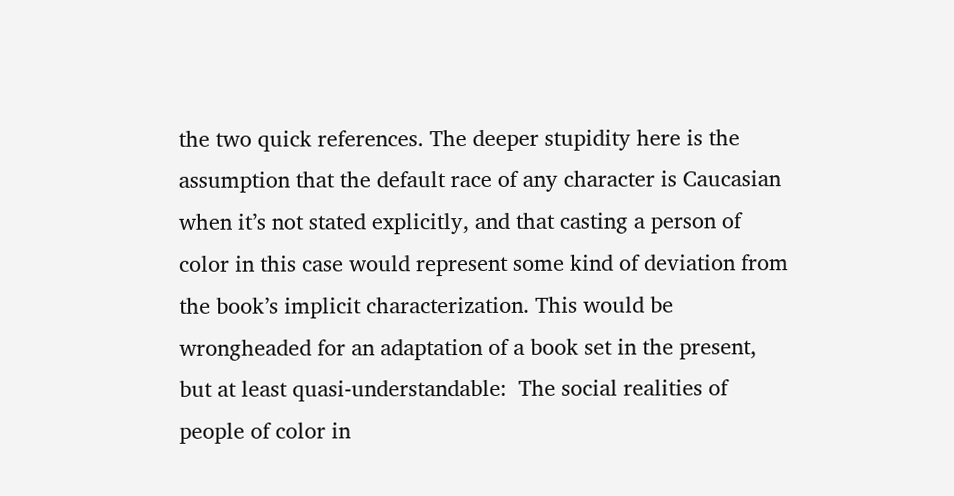the two quick references. The deeper stupidity here is the assumption that the default race of any character is Caucasian when it’s not stated explicitly, and that casting a person of color in this case would represent some kind of deviation from the book’s implicit characterization. This would be wrongheaded for an adaptation of a book set in the present, but at least quasi-understandable:  The social realities of people of color in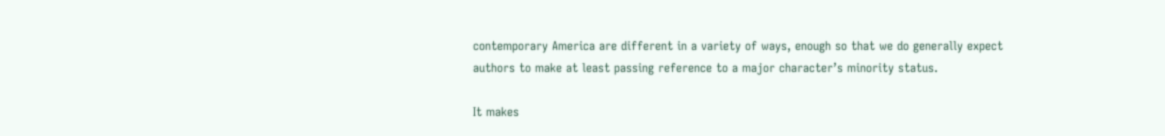contemporary America are different in a variety of ways, enough so that we do generally expect authors to make at least passing reference to a major character’s minority status.

It makes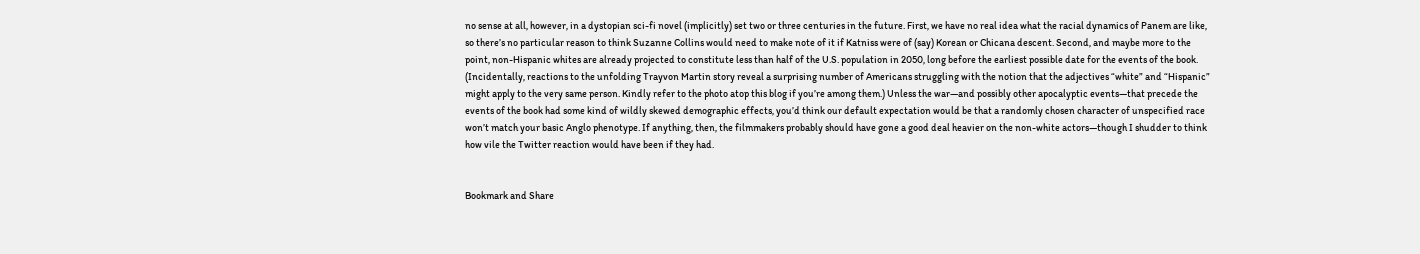no sense at all, however, in a dystopian sci-fi novel (implicitly) set two or three centuries in the future. First, we have no real idea what the racial dynamics of Panem are like, so there’s no particular reason to think Suzanne Collins would need to make note of it if Katniss were of (say) Korean or Chicana descent. Second, and maybe more to the point, non-Hispanic whites are already projected to constitute less than half of the U.S. population in 2050, long before the earliest possible date for the events of the book. (Incidentally, reactions to the unfolding Trayvon Martin story reveal a surprising number of Americans struggling with the notion that the adjectives “white” and “Hispanic” might apply to the very same person. Kindly refer to the photo atop this blog if you’re among them.) Unless the war—and possibly other apocalyptic events—that precede the events of the book had some kind of wildly skewed demographic effects, you’d think our default expectation would be that a randomly chosen character of unspecified race won’t match your basic Anglo phenotype. If anything, then, the filmmakers probably should have gone a good deal heavier on the non-white actors—though I shudder to think how vile the Twitter reaction would have been if they had.


Bookmark and Share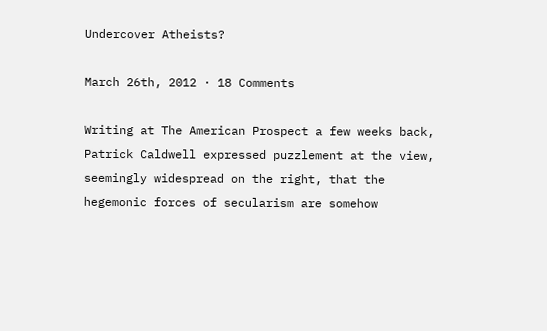Undercover Atheists?

March 26th, 2012 · 18 Comments

Writing at The American Prospect a few weeks back, Patrick Caldwell expressed puzzlement at the view, seemingly widespread on the right, that the hegemonic forces of secularism are somehow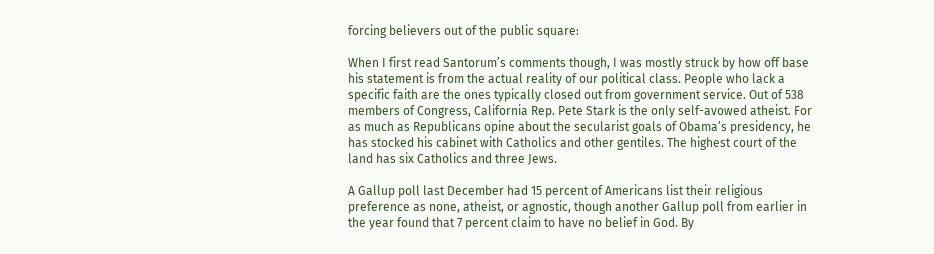forcing believers out of the public square:

When I first read Santorum’s comments though, I was mostly struck by how off base his statement is from the actual reality of our political class. People who lack a specific faith are the ones typically closed out from government service. Out of 538 members of Congress, California Rep. Pete Stark is the only self-avowed atheist. For as much as Republicans opine about the secularist goals of Obama’s presidency, he has stocked his cabinet with Catholics and other gentiles. The highest court of the land has six Catholics and three Jews.

A Gallup poll last December had 15 percent of Americans list their religious preference as none, atheist, or agnostic, though another Gallup poll from earlier in the year found that 7 percent claim to have no belief in God. By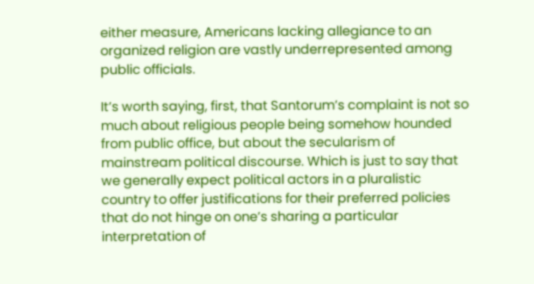either measure, Americans lacking allegiance to an organized religion are vastly underrepresented among public officials.

It’s worth saying, first, that Santorum’s complaint is not so much about religious people being somehow hounded from public office, but about the secularism of mainstream political discourse. Which is just to say that we generally expect political actors in a pluralistic country to offer justifications for their preferred policies that do not hinge on one’s sharing a particular interpretation of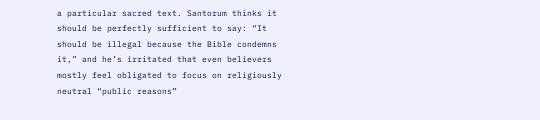a particular sacred text. Santorum thinks it should be perfectly sufficient to say: “It should be illegal because the Bible condemns it,” and he’s irritated that even believers mostly feel obligated to focus on religiously neutral “public reasons”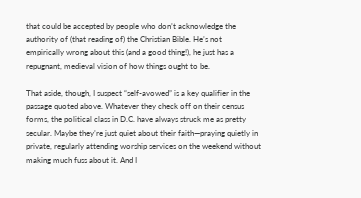that could be accepted by people who don’t acknowledge the authority of (that reading of) the Christian Bible. He’s not empirically wrong about this (and a good thing!), he just has a repugnant, medieval vision of how things ought to be.

That aside, though, I suspect “self-avowed” is a key qualifier in the passage quoted above. Whatever they check off on their census forms, the political class in D.C. have always struck me as pretty secular. Maybe they’re just quiet about their faith—praying quietly in private, regularly attending worship services on the weekend without making much fuss about it. And I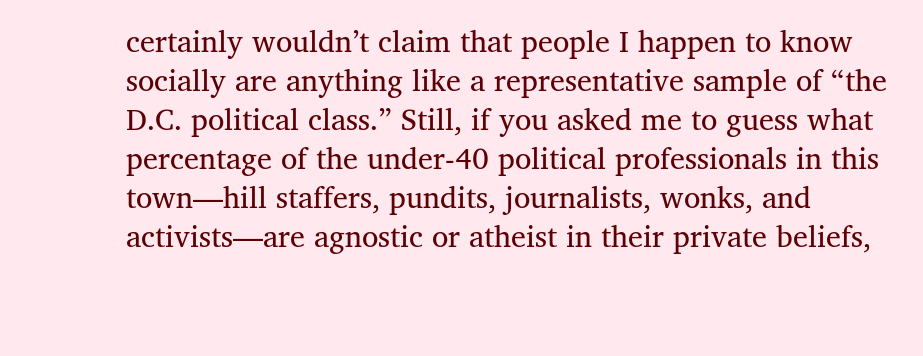certainly wouldn’t claim that people I happen to know socially are anything like a representative sample of “the D.C. political class.” Still, if you asked me to guess what percentage of the under-40 political professionals in this town—hill staffers, pundits, journalists, wonks, and activists—are agnostic or atheist in their private beliefs,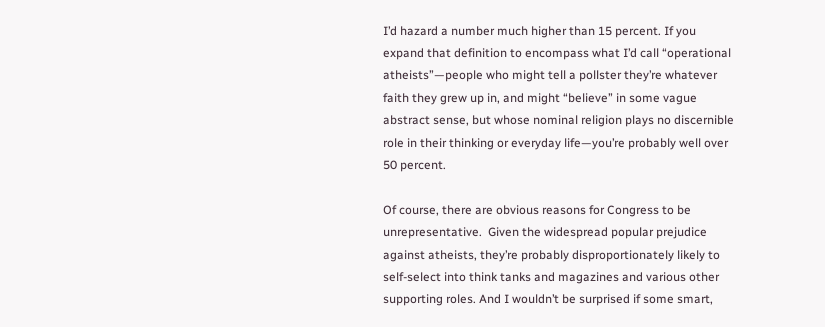I’d hazard a number much higher than 15 percent. If you expand that definition to encompass what I’d call “operational atheists”—people who might tell a pollster they’re whatever faith they grew up in, and might “believe” in some vague abstract sense, but whose nominal religion plays no discernible role in their thinking or everyday life—you’re probably well over 50 percent.

Of course, there are obvious reasons for Congress to be unrepresentative.  Given the widespread popular prejudice against atheists, they’re probably disproportionately likely to self-select into think tanks and magazines and various other supporting roles. And I wouldn’t be surprised if some smart,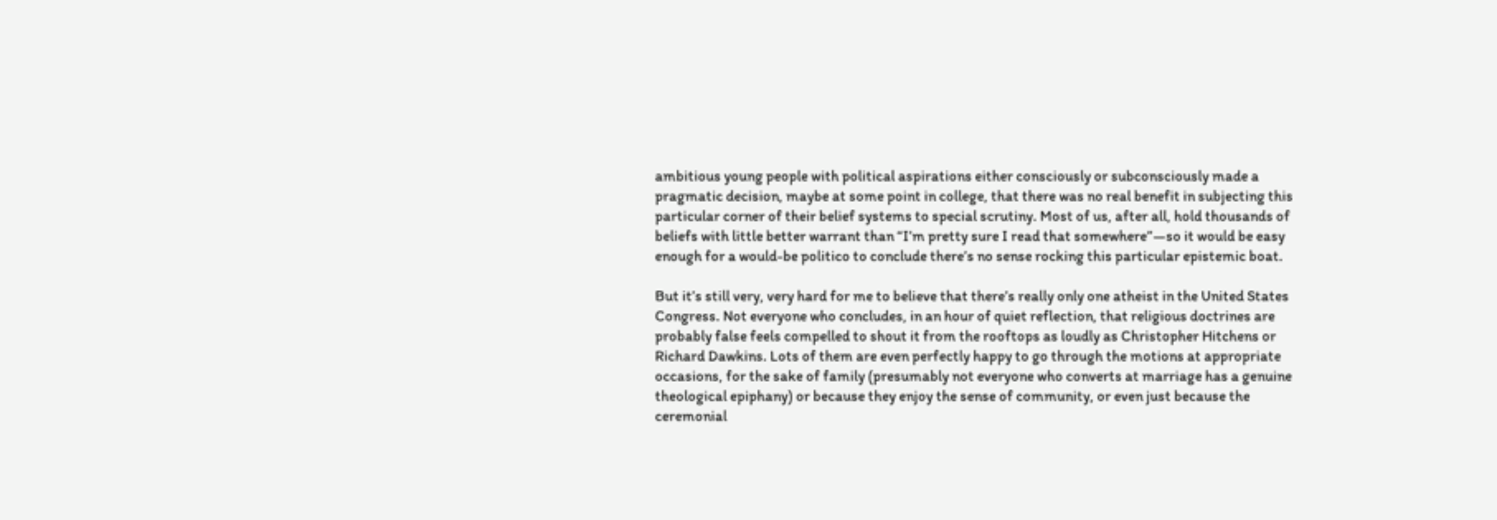ambitious young people with political aspirations either consciously or subconsciously made a pragmatic decision, maybe at some point in college, that there was no real benefit in subjecting this particular corner of their belief systems to special scrutiny. Most of us, after all, hold thousands of beliefs with little better warrant than “I’m pretty sure I read that somewhere”—so it would be easy enough for a would-be politico to conclude there’s no sense rocking this particular epistemic boat.

But it’s still very, very hard for me to believe that there’s really only one atheist in the United States Congress. Not everyone who concludes, in an hour of quiet reflection, that religious doctrines are probably false feels compelled to shout it from the rooftops as loudly as Christopher Hitchens or Richard Dawkins. Lots of them are even perfectly happy to go through the motions at appropriate occasions, for the sake of family (presumably not everyone who converts at marriage has a genuine theological epiphany) or because they enjoy the sense of community, or even just because the ceremonial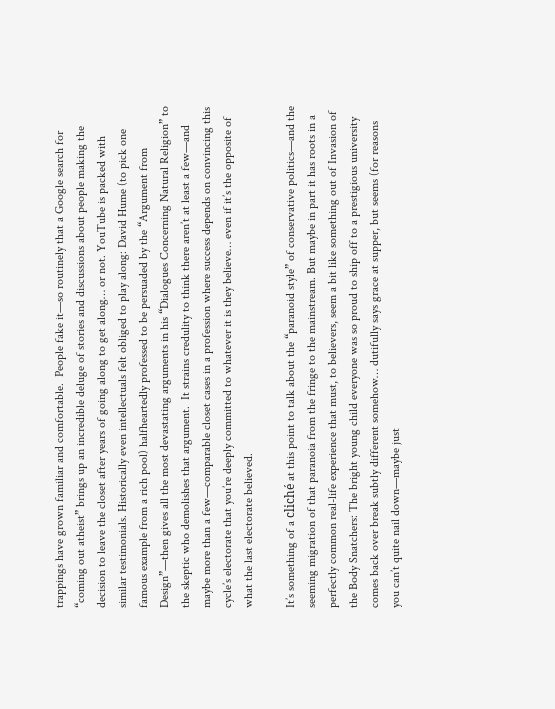trappings have grown familiar and comfortable.  People fake it—so routinely that a Google search for “coming out atheist” brings up an incredible deluge of stories and discussions about people making the decision to leave the closet after years of going along to get along… or not. YouTube is packed with similar testimonials. Historically even intellectuals felt obliged to play along: David Hume (to pick one famous example from a rich pool) halfheartedly professed to be persuaded by the “Argument from Design”—then gives all the most devastating arguments in his “Dialogues Concerning Natural Religion” to the skeptic who demolishes that argument.  It strains credulity to think there aren’t at least a few—and maybe more than a few—comparable closet cases in a profession where success depends on convincing this cycle’s electorate that you’re deeply committed to whatever it is they believe… even if it’s the opposite of what the last electorate believed.

It’s something of a cliché at this point to talk about the “paranoid style” of conservative politics—and the seeming migration of that paranoia from the fringe to the mainstream. But maybe in part it has roots in a perfectly common real-life experience that must, to believers, seem a bit like something out of Invasion of the Body Snatchers: The bright young child everyone was so proud to ship off to a prestigious university comes back over break subtly different somehow… dutifully says grace at supper, but seems (for reasons you can’t quite nail down—maybe just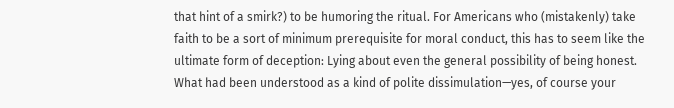that hint of a smirk?) to be humoring the ritual. For Americans who (mistakenly) take faith to be a sort of minimum prerequisite for moral conduct, this has to seem like the ultimate form of deception: Lying about even the general possibility of being honest. What had been understood as a kind of polite dissimulation—yes, of course your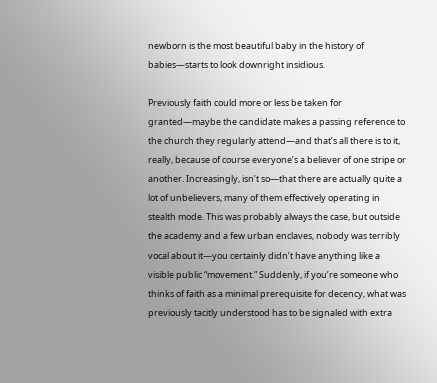newborn is the most beautiful baby in the history of babies—starts to look downright insidious.

Previously faith could more or less be taken for granted—maybe the candidate makes a passing reference to the church they regularly attend—and that’s all there is to it, really, because of course everyone’s a believer of one stripe or another. Increasingly, isn’t so—that there are actually quite a lot of unbelievers, many of them effectively operating in stealth mode. This was probably always the case, but outside the academy and a few urban enclaves, nobody was terribly vocal about it—you certainly didn’t have anything like a visible public “movement.” Suddenly, if you’re someone who thinks of faith as a minimal prerequisite for decency, what was previously tacitly understood has to be signaled with extra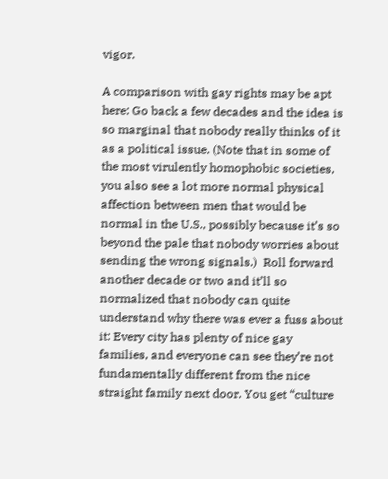vigor.

A comparison with gay rights may be apt here: Go back a few decades and the idea is so marginal that nobody really thinks of it as a political issue. (Note that in some of the most virulently homophobic societies, you also see a lot more normal physical affection between men that would be normal in the U.S., possibly because it’s so beyond the pale that nobody worries about sending the wrong signals.)  Roll forward another decade or two and it’ll so normalized that nobody can quite understand why there was ever a fuss about it: Every city has plenty of nice gay families, and everyone can see they’re not fundamentally different from the nice straight family next door. You get “culture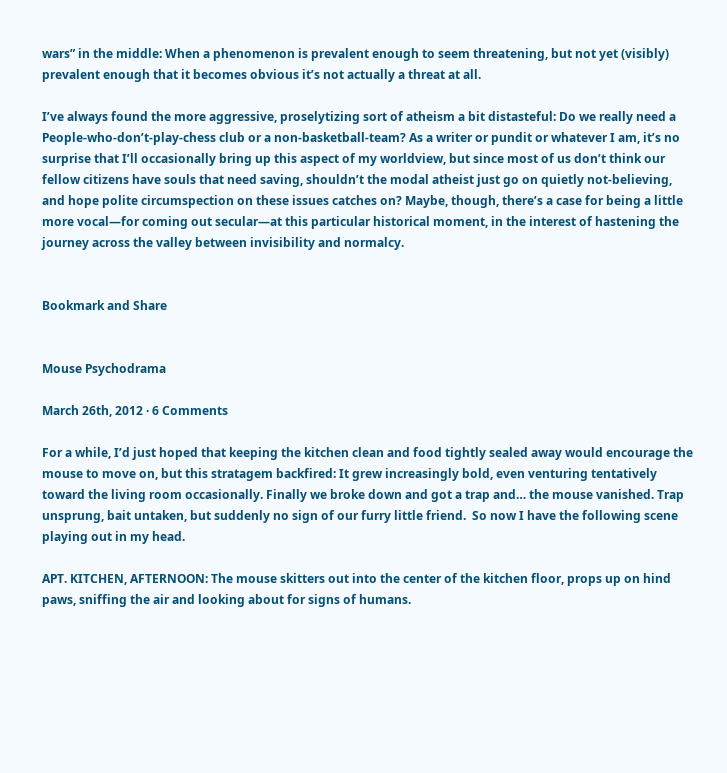wars” in the middle: When a phenomenon is prevalent enough to seem threatening, but not yet (visibly) prevalent enough that it becomes obvious it’s not actually a threat at all.

I’ve always found the more aggressive, proselytizing sort of atheism a bit distasteful: Do we really need a People-who-don’t-play-chess club or a non-basketball-team? As a writer or pundit or whatever I am, it’s no surprise that I’ll occasionally bring up this aspect of my worldview, but since most of us don’t think our fellow citizens have souls that need saving, shouldn’t the modal atheist just go on quietly not-believing, and hope polite circumspection on these issues catches on? Maybe, though, there’s a case for being a little more vocal—for coming out secular—at this particular historical moment, in the interest of hastening the journey across the valley between invisibility and normalcy.


Bookmark and Share


Mouse Psychodrama

March 26th, 2012 · 6 Comments

For a while, I’d just hoped that keeping the kitchen clean and food tightly sealed away would encourage the mouse to move on, but this stratagem backfired: It grew increasingly bold, even venturing tentatively toward the living room occasionally. Finally we broke down and got a trap and… the mouse vanished. Trap unsprung, bait untaken, but suddenly no sign of our furry little friend.  So now I have the following scene playing out in my head.

APT. KITCHEN, AFTERNOON: The mouse skitters out into the center of the kitchen floor, props up on hind paws, sniffing the air and looking about for signs of humans.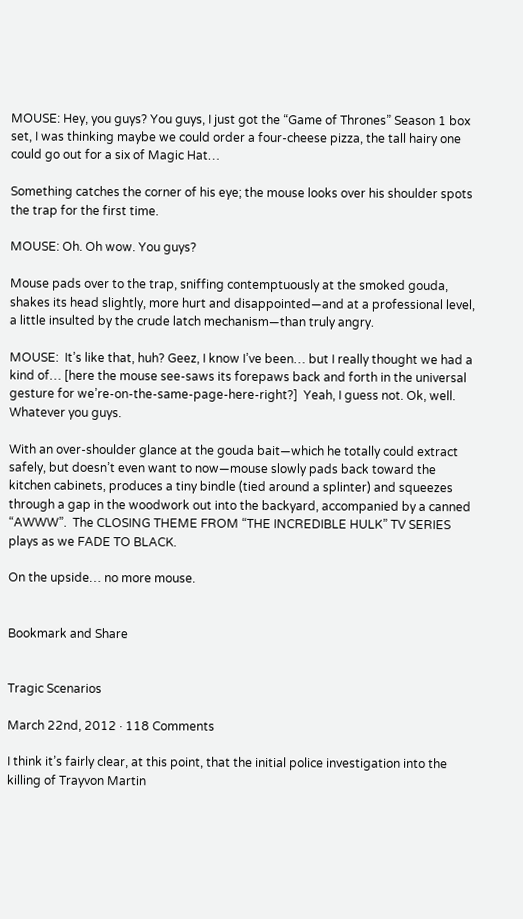MOUSE: Hey, you guys? You guys, I just got the “Game of Thrones” Season 1 box set, I was thinking maybe we could order a four-cheese pizza, the tall hairy one could go out for a six of Magic Hat…

Something catches the corner of his eye; the mouse looks over his shoulder spots the trap for the first time.

MOUSE: Oh. Oh wow. You guys?

Mouse pads over to the trap, sniffing contemptuously at the smoked gouda, shakes its head slightly, more hurt and disappointed—and at a professional level, a little insulted by the crude latch mechanism—than truly angry.

MOUSE:  It’s like that, huh? Geez, I know I’ve been… but I really thought we had a kind of… [here the mouse see-saws its forepaws back and forth in the universal gesture for we’re-on-the-same-page-here-right?]  Yeah, I guess not. Ok, well.  Whatever you guys.

With an over-shoulder glance at the gouda bait—which he totally could extract safely, but doesn’t even want to now—mouse slowly pads back toward the kitchen cabinets, produces a tiny bindle (tied around a splinter) and squeezes through a gap in the woodwork out into the backyard, accompanied by a canned “AWWW”.  The CLOSING THEME FROM “THE INCREDIBLE HULK” TV SERIES plays as we FADE TO BLACK.

On the upside… no more mouse.


Bookmark and Share


Tragic Scenarios

March 22nd, 2012 · 118 Comments

I think it’s fairly clear, at this point, that the initial police investigation into the killing of Trayvon Martin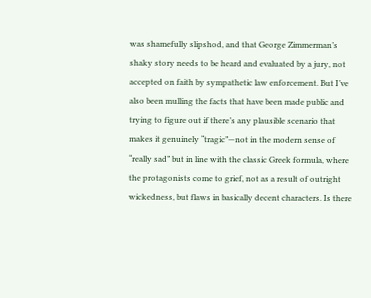was shamefully slipshod, and that George Zimmerman’s shaky story needs to be heard and evaluated by a jury, not accepted on faith by sympathetic law enforcement. But I’ve also been mulling the facts that have been made public and trying to figure out if there’s any plausible scenario that makes it genuinely “tragic”—not in the modern sense of “really sad” but in line with the classic Greek formula, where the protagonists come to grief, not as a result of outright wickedness, but flaws in basically decent characters. Is there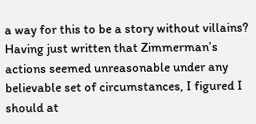a way for this to be a story without villains? Having just written that Zimmerman’s actions seemed unreasonable under any believable set of circumstances, I figured I should at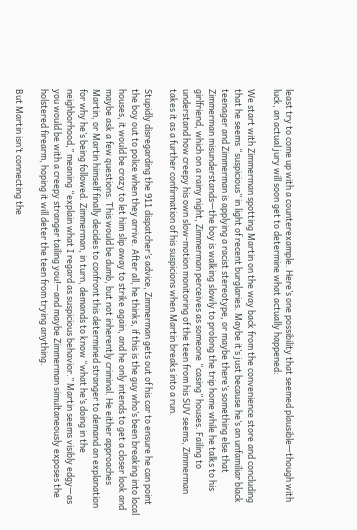least try to come up with a counterexample. Here’s one possibility that seemed plausible—though with luck, an actual jury will soon get to determine what actually happened:

We start with Zimmerman spotting Martin on the way back from the convenience store and concluding that he seems “suspicious” in light of recent burglaries. Maybe it’s just because he’s an unfamiliar black teenager and Zimmerman is applying a racist stereotype, or maybe there’s something else that Zimmerman misunderstands—the boy is walking slowly to prolong the trip home while he talks to his girlfriend, which on a rainy night, Zimmerman perceives as someone “casing” houses. Failing to understand how creepy his own slow-motion monitoring of the teen from his SUV seems, Zimmerman takes it as a further confirmation of his suspicions when Martin breaks into a run.

Stupidly disregarding the 911 dispatcher’s advice, Zimmerman gets out of his car to ensure he can point the boy out to police when they arrive. After all, he thinks, if this is the guy who’s been breaking into local houses, it would be crazy to let him slip away to strike again, and he only intends to get a closer look and maybe ask a few questions. This would be dumb, but not inherently criminal. He either approaches Martin, or Martin himself finally decides to confront this determined stranger to demand an explanation for why he’s being followed. Zimmerman, in turn, demands to know “what he’s doing in the neighborhood,” meaning “explain what I regard as suspicious behavior.” Martin seems visibly edgy—as you would be with a creepy stranger tailing you!—and maybe Zimmerman simultaneously exposes the holstered firearm, hoping it will deter the teen from trying anything.

But Martin isn’t connecting the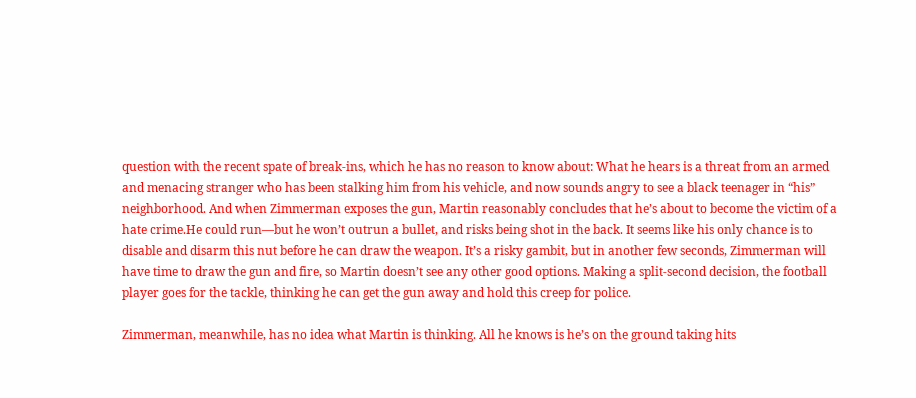question with the recent spate of break-ins, which he has no reason to know about: What he hears is a threat from an armed and menacing stranger who has been stalking him from his vehicle, and now sounds angry to see a black teenager in “his” neighborhood. And when Zimmerman exposes the gun, Martin reasonably concludes that he’s about to become the victim of a hate crime.He could run—but he won’t outrun a bullet, and risks being shot in the back. It seems like his only chance is to disable and disarm this nut before he can draw the weapon. It’s a risky gambit, but in another few seconds, Zimmerman will have time to draw the gun and fire, so Martin doesn’t see any other good options. Making a split-second decision, the football player goes for the tackle, thinking he can get the gun away and hold this creep for police.

Zimmerman, meanwhile, has no idea what Martin is thinking. All he knows is he’s on the ground taking hits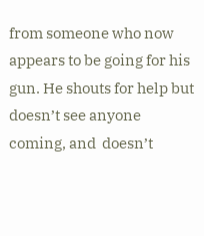from someone who now appears to be going for his gun. He shouts for help but doesn’t see anyone coming, and  doesn’t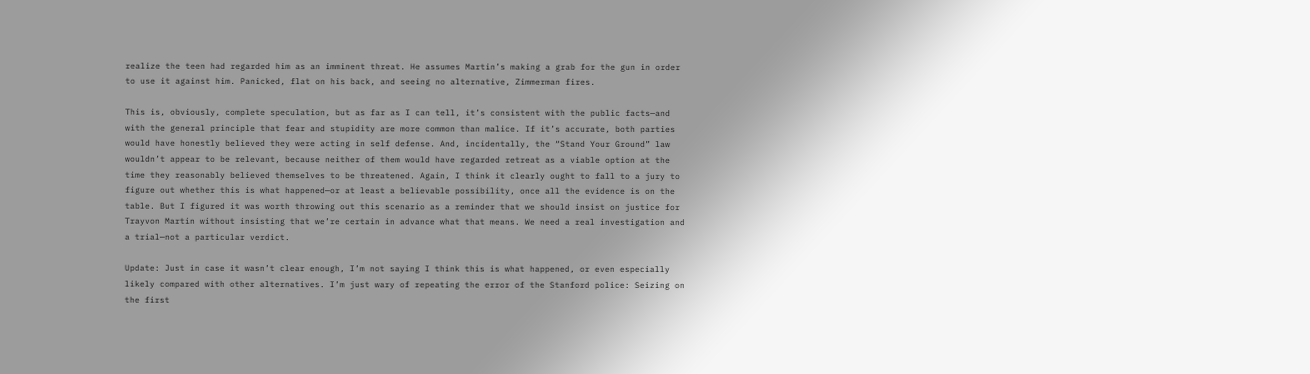realize the teen had regarded him as an imminent threat. He assumes Martin’s making a grab for the gun in order to use it against him. Panicked, flat on his back, and seeing no alternative, Zimmerman fires.

This is, obviously, complete speculation, but as far as I can tell, it’s consistent with the public facts—and with the general principle that fear and stupidity are more common than malice. If it’s accurate, both parties would have honestly believed they were acting in self defense. And, incidentally, the “Stand Your Ground” law wouldn’t appear to be relevant, because neither of them would have regarded retreat as a viable option at the time they reasonably believed themselves to be threatened. Again, I think it clearly ought to fall to a jury to figure out whether this is what happened—or at least a believable possibility, once all the evidence is on the table. But I figured it was worth throwing out this scenario as a reminder that we should insist on justice for Trayvon Martin without insisting that we’re certain in advance what that means. We need a real investigation and a trial—not a particular verdict.

Update: Just in case it wasn’t clear enough, I’m not saying I think this is what happened, or even especially likely compared with other alternatives. I’m just wary of repeating the error of the Stanford police: Seizing on the first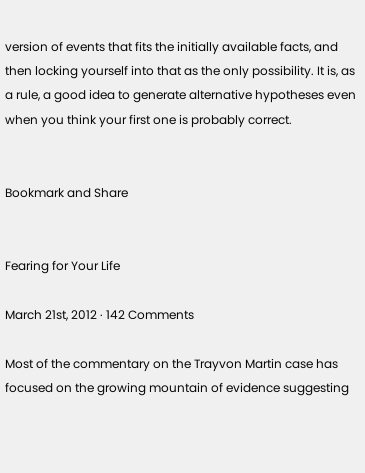version of events that fits the initially available facts, and then locking yourself into that as the only possibility. It is, as a rule, a good idea to generate alternative hypotheses even when you think your first one is probably correct.


Bookmark and Share


Fearing for Your Life

March 21st, 2012 · 142 Comments

Most of the commentary on the Trayvon Martin case has focused on the growing mountain of evidence suggesting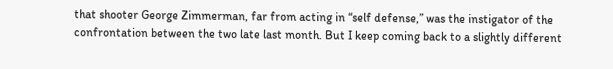that shooter George Zimmerman, far from acting in “self defense,” was the instigator of the confrontation between the two late last month. But I keep coming back to a slightly different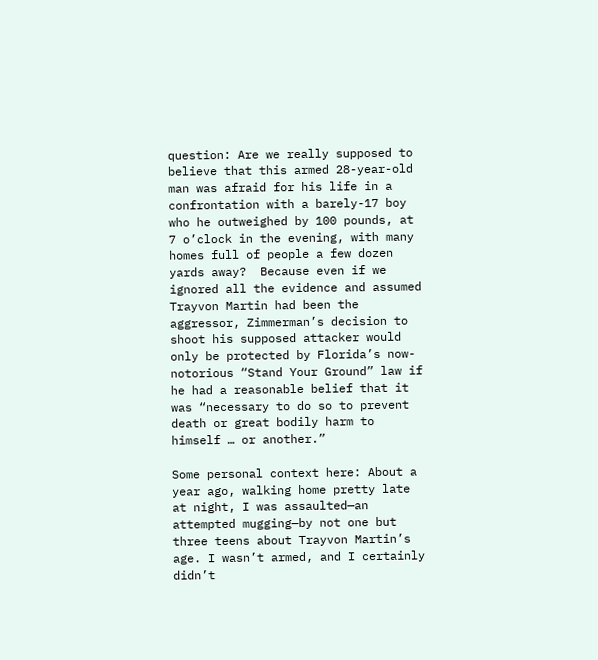question: Are we really supposed to believe that this armed 28-year-old man was afraid for his life in a confrontation with a barely-17 boy who he outweighed by 100 pounds, at 7 o’clock in the evening, with many homes full of people a few dozen yards away?  Because even if we ignored all the evidence and assumed Trayvon Martin had been the aggressor, Zimmerman’s decision to shoot his supposed attacker would only be protected by Florida’s now-notorious “Stand Your Ground” law if he had a reasonable belief that it was “necessary to do so to prevent death or great bodily harm to himself … or another.”

Some personal context here: About a year ago, walking home pretty late at night, I was assaulted—an attempted mugging—by not one but three teens about Trayvon Martin’s age. I wasn’t armed, and I certainly didn’t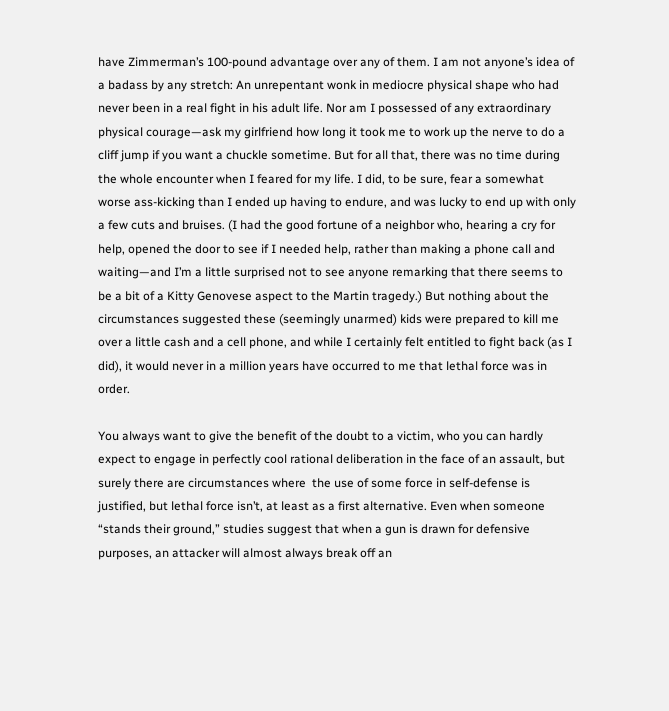have Zimmerman’s 100-pound advantage over any of them. I am not anyone’s idea of a badass by any stretch: An unrepentant wonk in mediocre physical shape who had never been in a real fight in his adult life. Nor am I possessed of any extraordinary physical courage—ask my girlfriend how long it took me to work up the nerve to do a cliff jump if you want a chuckle sometime. But for all that, there was no time during the whole encounter when I feared for my life. I did, to be sure, fear a somewhat worse ass-kicking than I ended up having to endure, and was lucky to end up with only a few cuts and bruises. (I had the good fortune of a neighbor who, hearing a cry for help, opened the door to see if I needed help, rather than making a phone call and waiting—and I’m a little surprised not to see anyone remarking that there seems to be a bit of a Kitty Genovese aspect to the Martin tragedy.) But nothing about the circumstances suggested these (seemingly unarmed) kids were prepared to kill me over a little cash and a cell phone, and while I certainly felt entitled to fight back (as I did), it would never in a million years have occurred to me that lethal force was in order.

You always want to give the benefit of the doubt to a victim, who you can hardly expect to engage in perfectly cool rational deliberation in the face of an assault, but surely there are circumstances where  the use of some force in self-defense is justified, but lethal force isn’t, at least as a first alternative. Even when someone “stands their ground,” studies suggest that when a gun is drawn for defensive purposes, an attacker will almost always break off an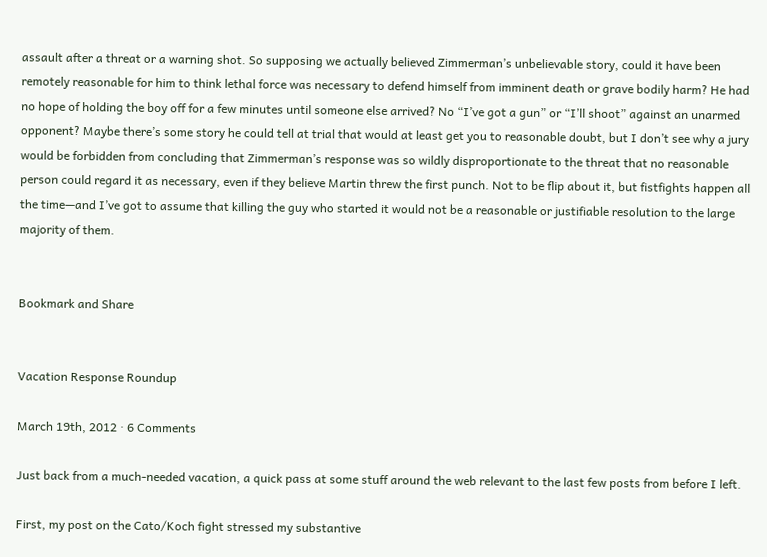assault after a threat or a warning shot. So supposing we actually believed Zimmerman’s unbelievable story, could it have been remotely reasonable for him to think lethal force was necessary to defend himself from imminent death or grave bodily harm? He had no hope of holding the boy off for a few minutes until someone else arrived? No “I’ve got a gun” or “I’ll shoot” against an unarmed opponent? Maybe there’s some story he could tell at trial that would at least get you to reasonable doubt, but I don’t see why a jury would be forbidden from concluding that Zimmerman’s response was so wildly disproportionate to the threat that no reasonable person could regard it as necessary, even if they believe Martin threw the first punch. Not to be flip about it, but fistfights happen all the time—and I’ve got to assume that killing the guy who started it would not be a reasonable or justifiable resolution to the large majority of them.


Bookmark and Share


Vacation Response Roundup

March 19th, 2012 · 6 Comments

Just back from a much-needed vacation, a quick pass at some stuff around the web relevant to the last few posts from before I left.

First, my post on the Cato/Koch fight stressed my substantive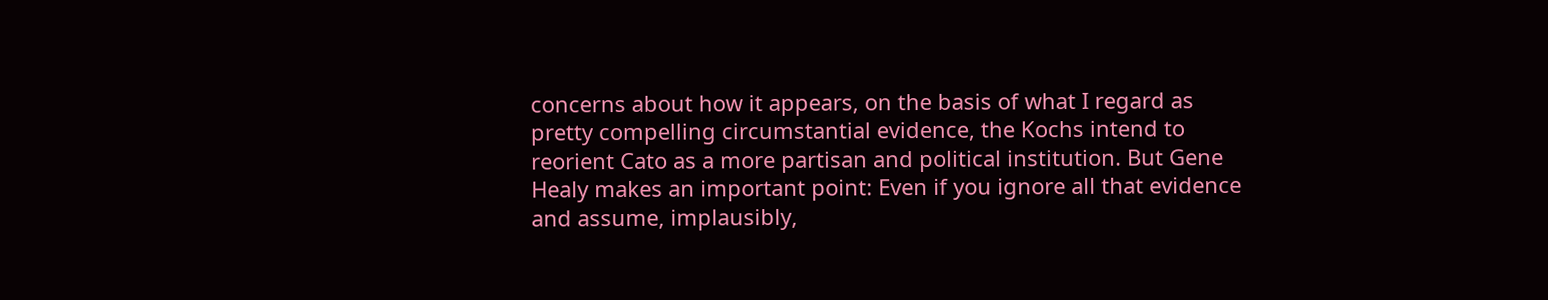concerns about how it appears, on the basis of what I regard as pretty compelling circumstantial evidence, the Kochs intend to reorient Cato as a more partisan and political institution. But Gene Healy makes an important point: Even if you ignore all that evidence and assume, implausibly,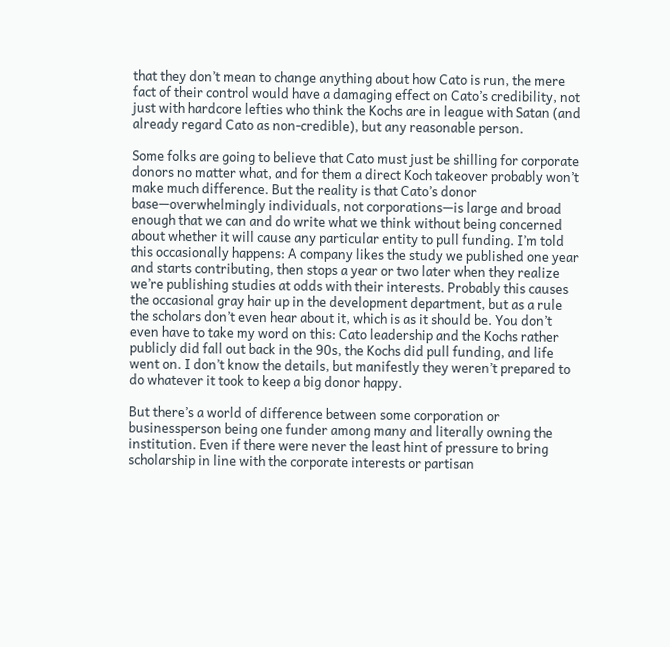that they don’t mean to change anything about how Cato is run, the mere fact of their control would have a damaging effect on Cato’s credibility, not just with hardcore lefties who think the Kochs are in league with Satan (and already regard Cato as non-credible), but any reasonable person.

Some folks are going to believe that Cato must just be shilling for corporate donors no matter what, and for them a direct Koch takeover probably won’t make much difference. But the reality is that Cato’s donor base—overwhelmingly individuals, not corporations—is large and broad enough that we can and do write what we think without being concerned about whether it will cause any particular entity to pull funding. I’m told this occasionally happens: A company likes the study we published one year and starts contributing, then stops a year or two later when they realize we’re publishing studies at odds with their interests. Probably this causes the occasional gray hair up in the development department, but as a rule the scholars don’t even hear about it, which is as it should be. You don’t even have to take my word on this: Cato leadership and the Kochs rather publicly did fall out back in the 90s, the Kochs did pull funding, and life went on. I don’t know the details, but manifestly they weren’t prepared to do whatever it took to keep a big donor happy.

But there’s a world of difference between some corporation or businessperson being one funder among many and literally owning the institution. Even if there were never the least hint of pressure to bring scholarship in line with the corporate interests or partisan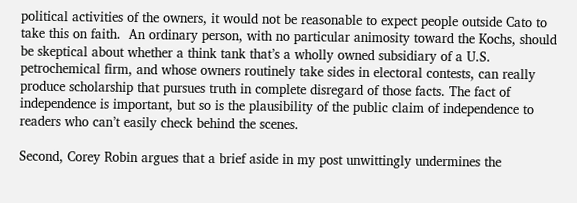political activities of the owners, it would not be reasonable to expect people outside Cato to take this on faith.  An ordinary person, with no particular animosity toward the Kochs, should be skeptical about whether a think tank that’s a wholly owned subsidiary of a U.S. petrochemical firm, and whose owners routinely take sides in electoral contests, can really produce scholarship that pursues truth in complete disregard of those facts. The fact of independence is important, but so is the plausibility of the public claim of independence to readers who can’t easily check behind the scenes.

Second, Corey Robin argues that a brief aside in my post unwittingly undermines the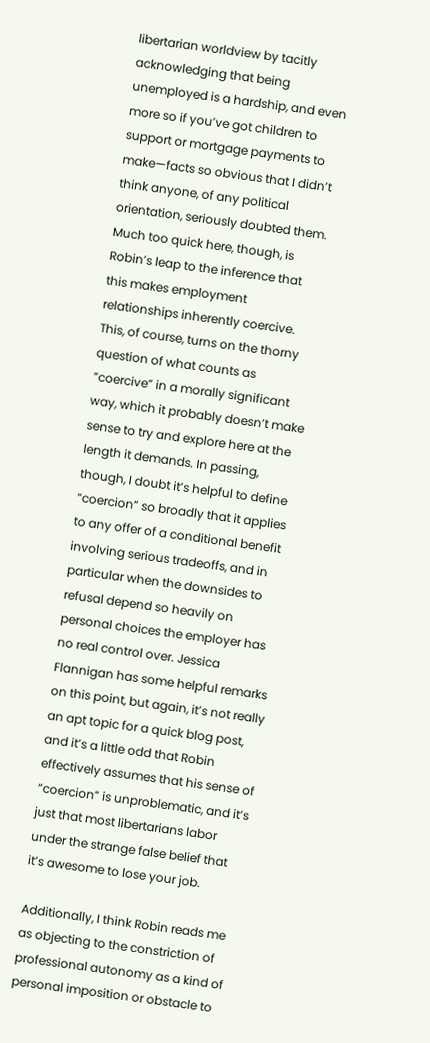libertarian worldview by tacitly acknowledging that being unemployed is a hardship, and even more so if you’ve got children to support or mortgage payments to make—facts so obvious that I didn’t think anyone, of any political orientation, seriously doubted them. Much too quick here, though, is Robin’s leap to the inference that this makes employment relationships inherently coercive. This, of course, turns on the thorny question of what counts as “coercive” in a morally significant way, which it probably doesn’t make sense to try and explore here at the length it demands. In passing, though, I doubt it’s helpful to define “coercion” so broadly that it applies to any offer of a conditional benefit involving serious tradeoffs, and in particular when the downsides to refusal depend so heavily on personal choices the employer has no real control over. Jessica Flannigan has some helpful remarks on this point, but again, it’s not really an apt topic for a quick blog post, and it’s a little odd that Robin effectively assumes that his sense of “coercion” is unproblematic, and it’s just that most libertarians labor under the strange false belief that it’s awesome to lose your job.

Additionally, I think Robin reads me as objecting to the constriction of professional autonomy as a kind of personal imposition or obstacle to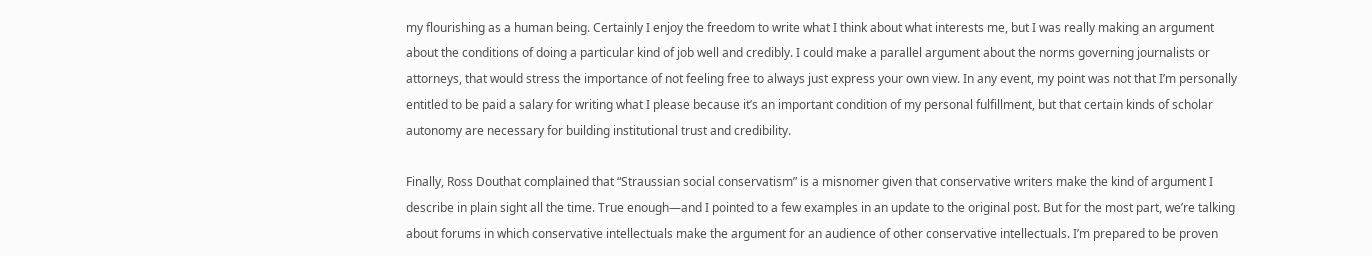my flourishing as a human being. Certainly I enjoy the freedom to write what I think about what interests me, but I was really making an argument about the conditions of doing a particular kind of job well and credibly. I could make a parallel argument about the norms governing journalists or attorneys, that would stress the importance of not feeling free to always just express your own view. In any event, my point was not that I’m personally entitled to be paid a salary for writing what I please because it’s an important condition of my personal fulfillment, but that certain kinds of scholar autonomy are necessary for building institutional trust and credibility.

Finally, Ross Douthat complained that “Straussian social conservatism” is a misnomer given that conservative writers make the kind of argument I describe in plain sight all the time. True enough—and I pointed to a few examples in an update to the original post. But for the most part, we’re talking about forums in which conservative intellectuals make the argument for an audience of other conservative intellectuals. I’m prepared to be proven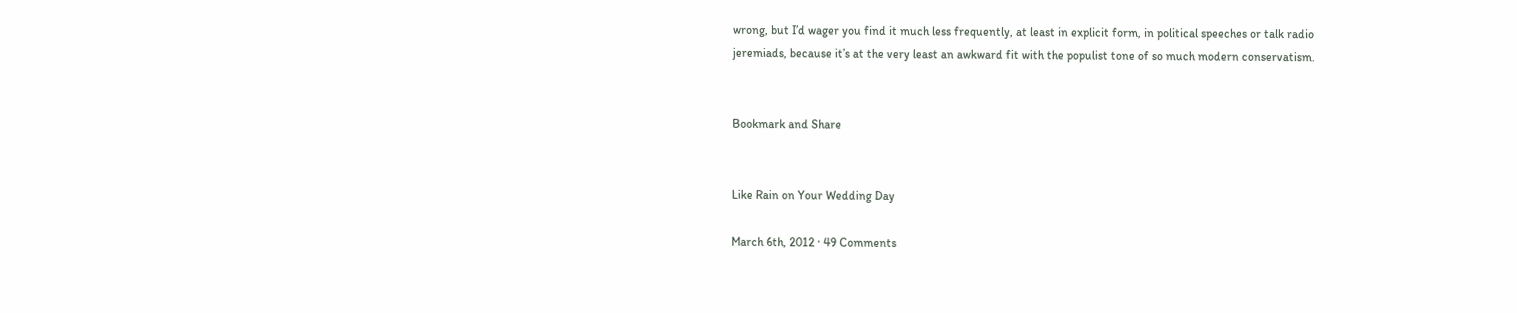wrong, but I’d wager you find it much less frequently, at least in explicit form, in political speeches or talk radio jeremiads, because it’s at the very least an awkward fit with the populist tone of so much modern conservatism.


Bookmark and Share


Like Rain on Your Wedding Day

March 6th, 2012 · 49 Comments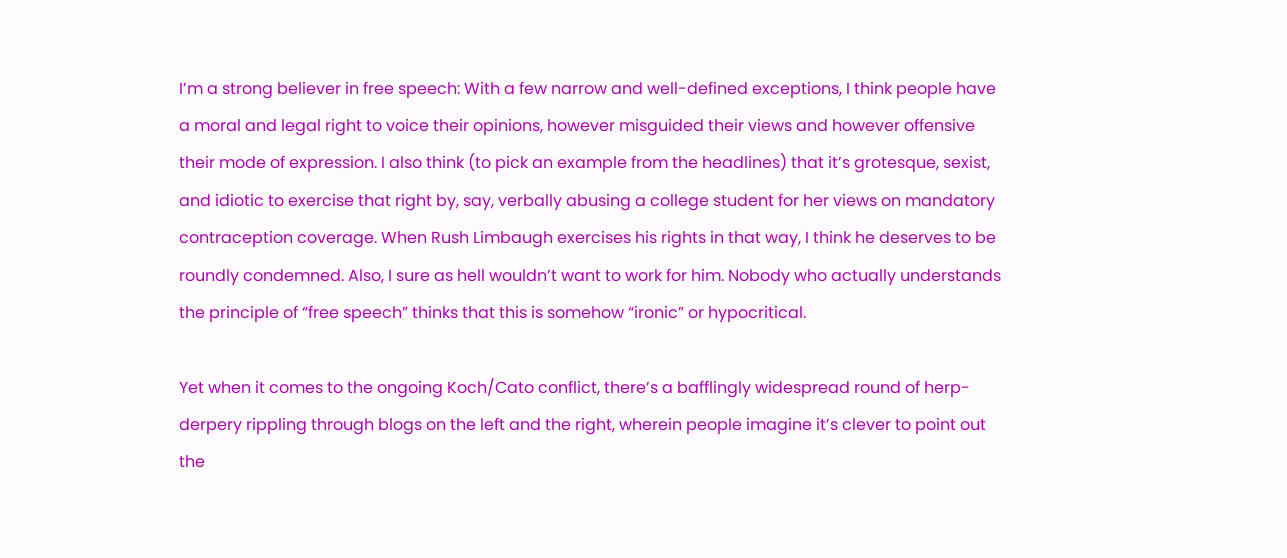I’m a strong believer in free speech: With a few narrow and well-defined exceptions, I think people have a moral and legal right to voice their opinions, however misguided their views and however offensive their mode of expression. I also think (to pick an example from the headlines) that it’s grotesque, sexist, and idiotic to exercise that right by, say, verbally abusing a college student for her views on mandatory contraception coverage. When Rush Limbaugh exercises his rights in that way, I think he deserves to be roundly condemned. Also, I sure as hell wouldn’t want to work for him. Nobody who actually understands the principle of “free speech” thinks that this is somehow “ironic” or hypocritical.

Yet when it comes to the ongoing Koch/Cato conflict, there’s a bafflingly widespread round of herp-derpery rippling through blogs on the left and the right, wherein people imagine it’s clever to point out the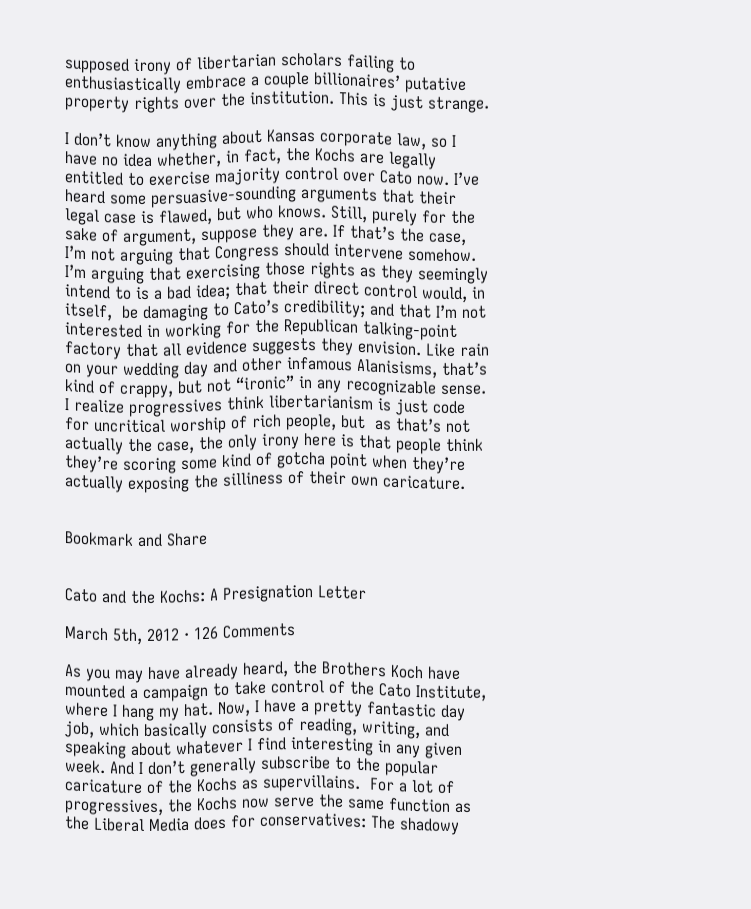supposed irony of libertarian scholars failing to enthusiastically embrace a couple billionaires’ putative property rights over the institution. This is just strange.

I don’t know anything about Kansas corporate law, so I have no idea whether, in fact, the Kochs are legally entitled to exercise majority control over Cato now. I’ve heard some persuasive-sounding arguments that their legal case is flawed, but who knows. Still, purely for the sake of argument, suppose they are. If that’s the case, I’m not arguing that Congress should intervene somehow. I’m arguing that exercising those rights as they seemingly intend to is a bad idea; that their direct control would, in itself,  be damaging to Cato’s credibility; and that I’m not interested in working for the Republican talking-point factory that all evidence suggests they envision. Like rain on your wedding day and other infamous Alanisisms, that’s kind of crappy, but not “ironic” in any recognizable sense. I realize progressives think libertarianism is just code for uncritical worship of rich people, but  as that’s not actually the case, the only irony here is that people think they’re scoring some kind of gotcha point when they’re actually exposing the silliness of their own caricature.


Bookmark and Share


Cato and the Kochs: A Presignation Letter

March 5th, 2012 · 126 Comments

As you may have already heard, the Brothers Koch have mounted a campaign to take control of the Cato Institute, where I hang my hat. Now, I have a pretty fantastic day job, which basically consists of reading, writing, and speaking about whatever I find interesting in any given week. And I don’t generally subscribe to the popular caricature of the Kochs as supervillains.  For a lot of progressives, the Kochs now serve the same function as the Liberal Media does for conservatives: The shadowy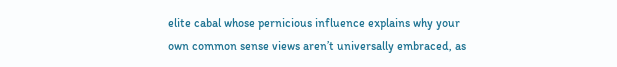elite cabal whose pernicious influence explains why your own common sense views aren’t universally embraced, as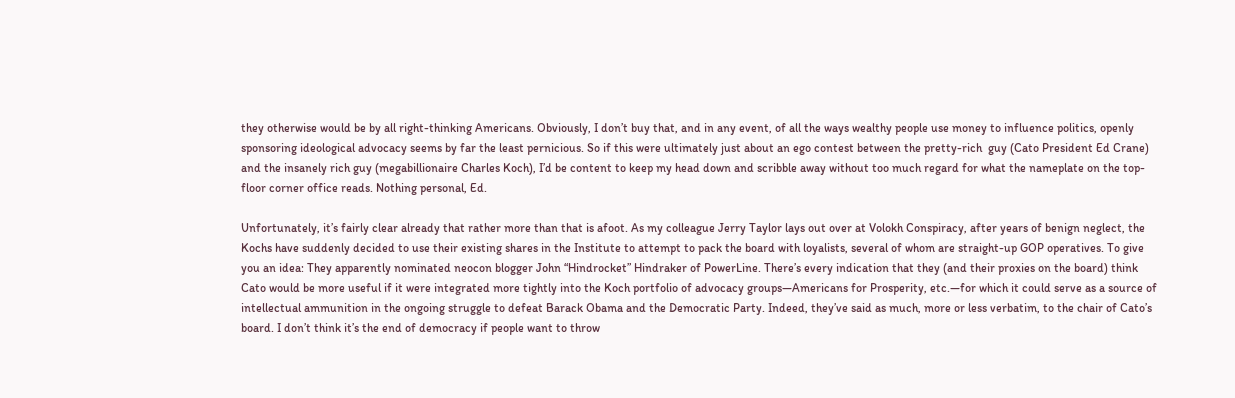they otherwise would be by all right-thinking Americans. Obviously, I don’t buy that, and in any event, of all the ways wealthy people use money to influence politics, openly sponsoring ideological advocacy seems by far the least pernicious. So if this were ultimately just about an ego contest between the pretty-rich  guy (Cato President Ed Crane) and the insanely rich guy (megabillionaire Charles Koch), I’d be content to keep my head down and scribble away without too much regard for what the nameplate on the top-floor corner office reads. Nothing personal, Ed.

Unfortunately, it’s fairly clear already that rather more than that is afoot. As my colleague Jerry Taylor lays out over at Volokh Conspiracy, after years of benign neglect, the Kochs have suddenly decided to use their existing shares in the Institute to attempt to pack the board with loyalists, several of whom are straight-up GOP operatives. To give you an idea: They apparently nominated neocon blogger John “Hindrocket” Hindraker of PowerLine. There’s every indication that they (and their proxies on the board) think Cato would be more useful if it were integrated more tightly into the Koch portfolio of advocacy groups—Americans for Prosperity, etc.—for which it could serve as a source of intellectual ammunition in the ongoing struggle to defeat Barack Obama and the Democratic Party. Indeed, they’ve said as much, more or less verbatim, to the chair of Cato’s board. I don’t think it’s the end of democracy if people want to throw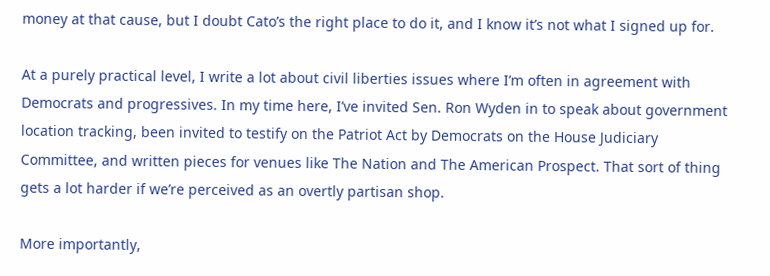money at that cause, but I doubt Cato’s the right place to do it, and I know it’s not what I signed up for.

At a purely practical level, I write a lot about civil liberties issues where I’m often in agreement with Democrats and progressives. In my time here, I’ve invited Sen. Ron Wyden in to speak about government location tracking, been invited to testify on the Patriot Act by Democrats on the House Judiciary Committee, and written pieces for venues like The Nation and The American Prospect. That sort of thing gets a lot harder if we’re perceived as an overtly partisan shop.

More importantly,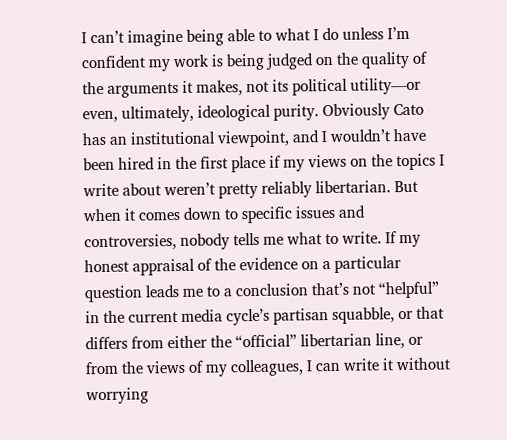I can’t imagine being able to what I do unless I’m confident my work is being judged on the quality of the arguments it makes, not its political utility—or even, ultimately, ideological purity. Obviously Cato has an institutional viewpoint, and I wouldn’t have been hired in the first place if my views on the topics I write about weren’t pretty reliably libertarian. But when it comes down to specific issues and controversies, nobody tells me what to write. If my honest appraisal of the evidence on a particular question leads me to a conclusion that’s not “helpful” in the current media cycle’s partisan squabble, or that differs from either the “official” libertarian line, or from the views of my colleagues, I can write it without worrying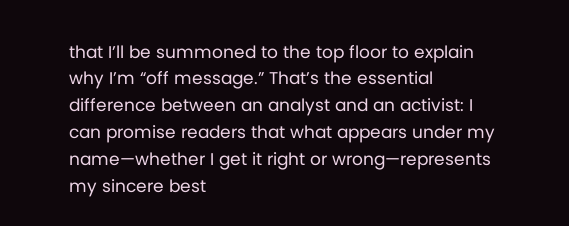that I’ll be summoned to the top floor to explain why I’m “off message.” That’s the essential difference between an analyst and an activist: I can promise readers that what appears under my name—whether I get it right or wrong—represents my sincere best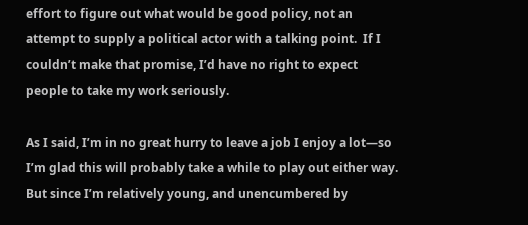effort to figure out what would be good policy, not an attempt to supply a political actor with a talking point.  If I couldn’t make that promise, I’d have no right to expect people to take my work seriously.

As I said, I’m in no great hurry to leave a job I enjoy a lot—so I’m glad this will probably take a while to play out either way.  But since I’m relatively young, and unencumbered by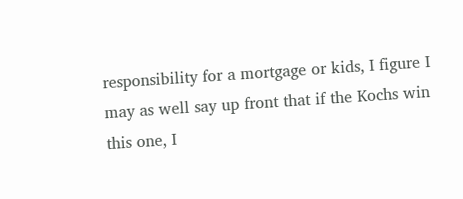responsibility for a mortgage or kids, I figure I may as well say up front that if the Kochs win this one, I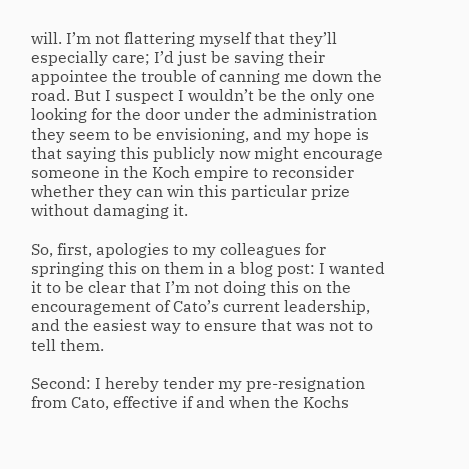will. I’m not flattering myself that they’ll especially care; I’d just be saving their appointee the trouble of canning me down the road. But I suspect I wouldn’t be the only one looking for the door under the administration they seem to be envisioning, and my hope is that saying this publicly now might encourage someone in the Koch empire to reconsider whether they can win this particular prize without damaging it.

So, first, apologies to my colleagues for springing this on them in a blog post: I wanted it to be clear that I’m not doing this on the encouragement of Cato’s current leadership, and the easiest way to ensure that was not to tell them.

Second: I hereby tender my pre-resignation from Cato, effective if and when the Kochs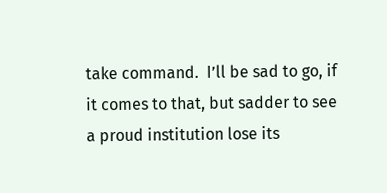take command.  I’ll be sad to go, if it comes to that, but sadder to see a proud institution lose its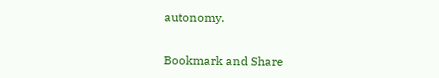autonomy.


Bookmark and Share